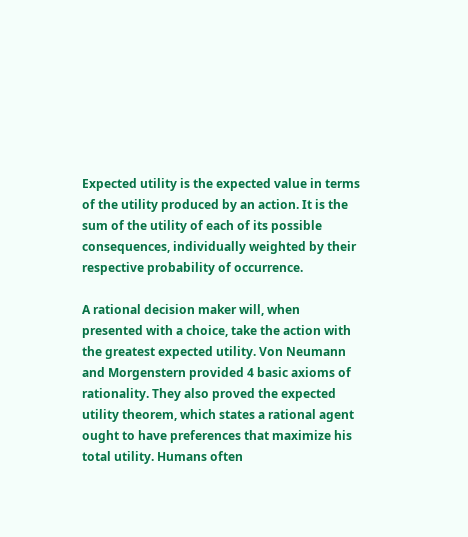Expected utility is the expected value in terms of the utility produced by an action. It is the sum of the utility of each of its possible consequences, individually weighted by their respective probability of occurrence.

A rational decision maker will, when presented with a choice, take the action with the greatest expected utility. Von Neumann and Morgenstern provided 4 basic axioms of rationality. They also proved the expected utility theorem, which states a rational agent ought to have preferences that maximize his total utility. Humans often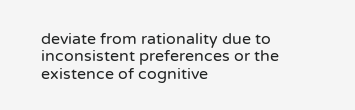deviate from rationality due to inconsistent preferences or the existence of cognitive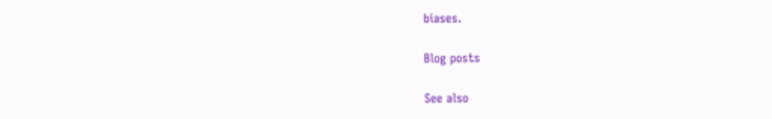biases.

Blog posts

See also